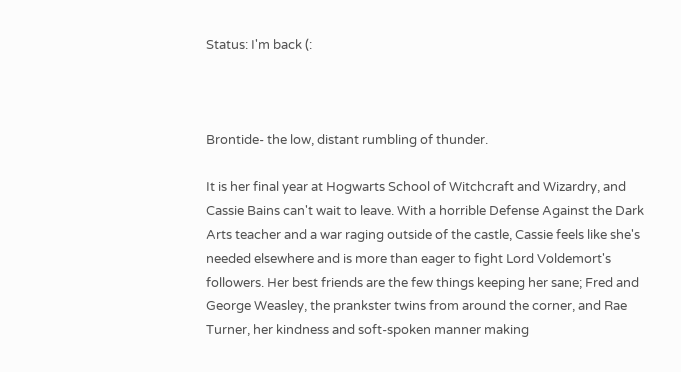Status: I'm back (:



Brontide- the low, distant rumbling of thunder.

It is her final year at Hogwarts School of Witchcraft and Wizardry, and Cassie Bains can't wait to leave. With a horrible Defense Against the Dark Arts teacher and a war raging outside of the castle, Cassie feels like she's needed elsewhere and is more than eager to fight Lord Voldemort's followers. Her best friends are the few things keeping her sane; Fred and George Weasley, the prankster twins from around the corner, and Rae Turner, her kindness and soft-spoken manner making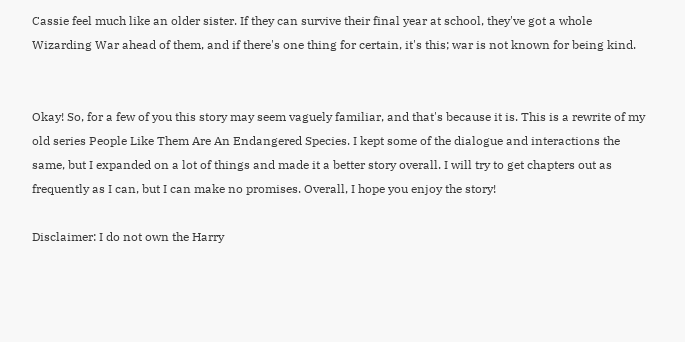Cassie feel much like an older sister. If they can survive their final year at school, they've got a whole Wizarding War ahead of them, and if there's one thing for certain, it's this; war is not known for being kind.


Okay! So, for a few of you this story may seem vaguely familiar, and that's because it is. This is a rewrite of my old series People Like Them Are An Endangered Species. I kept some of the dialogue and interactions the same, but I expanded on a lot of things and made it a better story overall. I will try to get chapters out as frequently as I can, but I can make no promises. Overall, I hope you enjoy the story!

Disclaimer: I do not own the Harry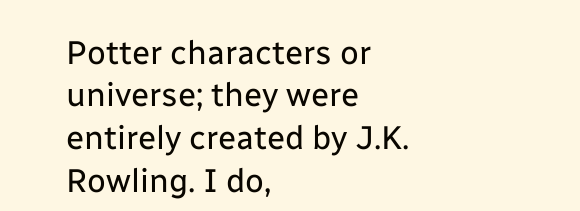Potter characters or universe; they were entirely created by J.K. Rowling. I do,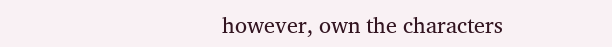however, own the characters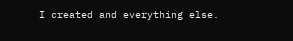I created and everything else.